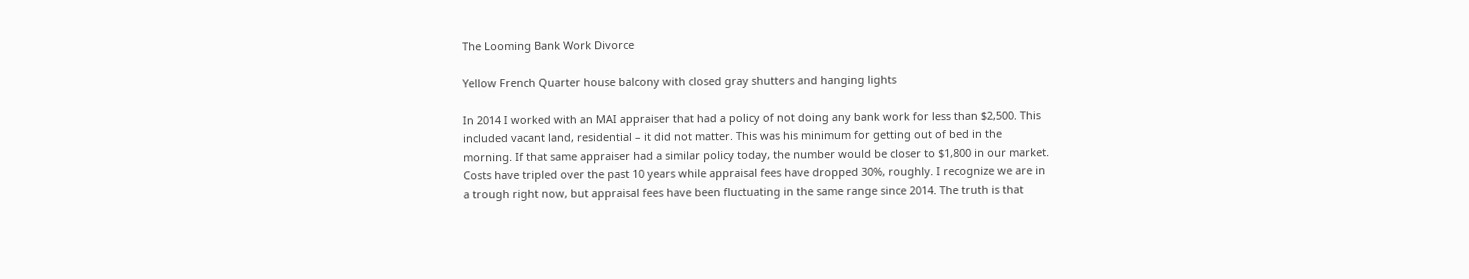The Looming Bank Work Divorce

Yellow French Quarter house balcony with closed gray shutters and hanging lights

In 2014 I worked with an MAI appraiser that had a policy of not doing any bank work for less than $2,500. This included vacant land, residential – it did not matter. This was his minimum for getting out of bed in the morning. If that same appraiser had a similar policy today, the number would be closer to $1,800 in our market. Costs have tripled over the past 10 years while appraisal fees have dropped 30%, roughly. I recognize we are in a trough right now, but appraisal fees have been fluctuating in the same range since 2014. The truth is that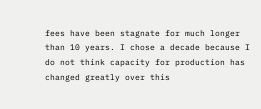fees have been stagnate for much longer than 10 years. I chose a decade because I do not think capacity for production has changed greatly over this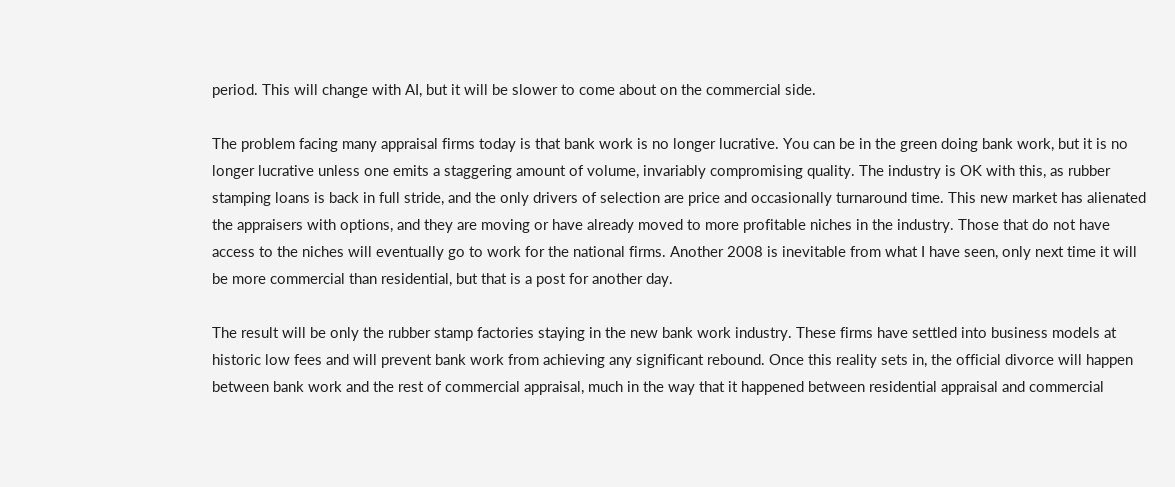period. This will change with AI, but it will be slower to come about on the commercial side.

The problem facing many appraisal firms today is that bank work is no longer lucrative. You can be in the green doing bank work, but it is no longer lucrative unless one emits a staggering amount of volume, invariably compromising quality. The industry is OK with this, as rubber stamping loans is back in full stride, and the only drivers of selection are price and occasionally turnaround time. This new market has alienated the appraisers with options, and they are moving or have already moved to more profitable niches in the industry. Those that do not have access to the niches will eventually go to work for the national firms. Another 2008 is inevitable from what I have seen, only next time it will be more commercial than residential, but that is a post for another day.

The result will be only the rubber stamp factories staying in the new bank work industry. These firms have settled into business models at historic low fees and will prevent bank work from achieving any significant rebound. Once this reality sets in, the official divorce will happen between bank work and the rest of commercial appraisal, much in the way that it happened between residential appraisal and commercial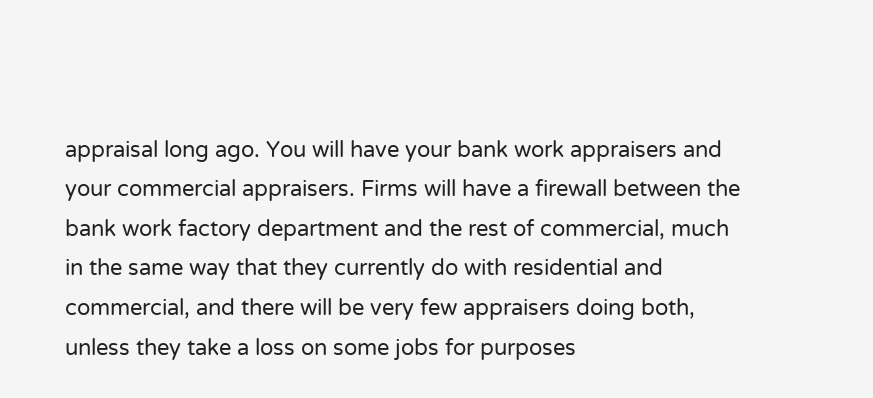appraisal long ago. You will have your bank work appraisers and your commercial appraisers. Firms will have a firewall between the bank work factory department and the rest of commercial, much in the same way that they currently do with residential and commercial, and there will be very few appraisers doing both, unless they take a loss on some jobs for purposes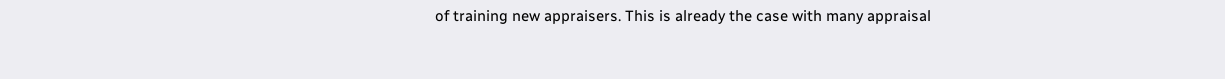of training new appraisers. This is already the case with many appraisal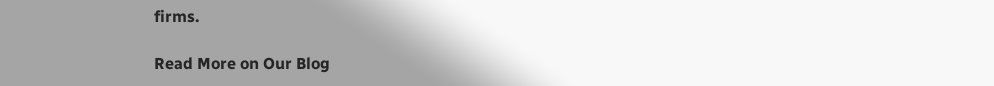firms.

Read More on Our Blog